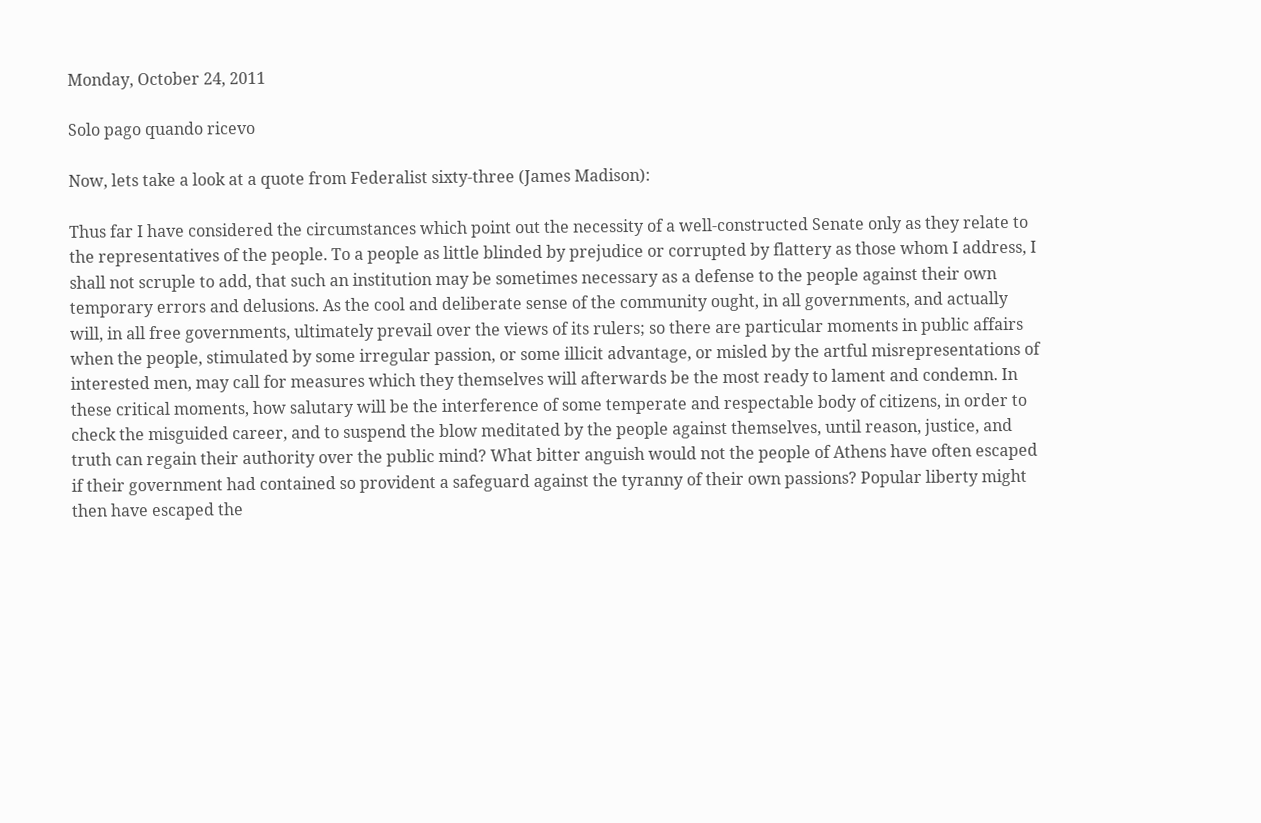Monday, October 24, 2011

Solo pago quando ricevo

Now, lets take a look at a quote from Federalist sixty-three (James Madison):

Thus far I have considered the circumstances which point out the necessity of a well-constructed Senate only as they relate to the representatives of the people. To a people as little blinded by prejudice or corrupted by flattery as those whom I address, I shall not scruple to add, that such an institution may be sometimes necessary as a defense to the people against their own temporary errors and delusions. As the cool and deliberate sense of the community ought, in all governments, and actually will, in all free governments, ultimately prevail over the views of its rulers; so there are particular moments in public affairs when the people, stimulated by some irregular passion, or some illicit advantage, or misled by the artful misrepresentations of interested men, may call for measures which they themselves will afterwards be the most ready to lament and condemn. In these critical moments, how salutary will be the interference of some temperate and respectable body of citizens, in order to check the misguided career, and to suspend the blow meditated by the people against themselves, until reason, justice, and truth can regain their authority over the public mind? What bitter anguish would not the people of Athens have often escaped if their government had contained so provident a safeguard against the tyranny of their own passions? Popular liberty might then have escaped the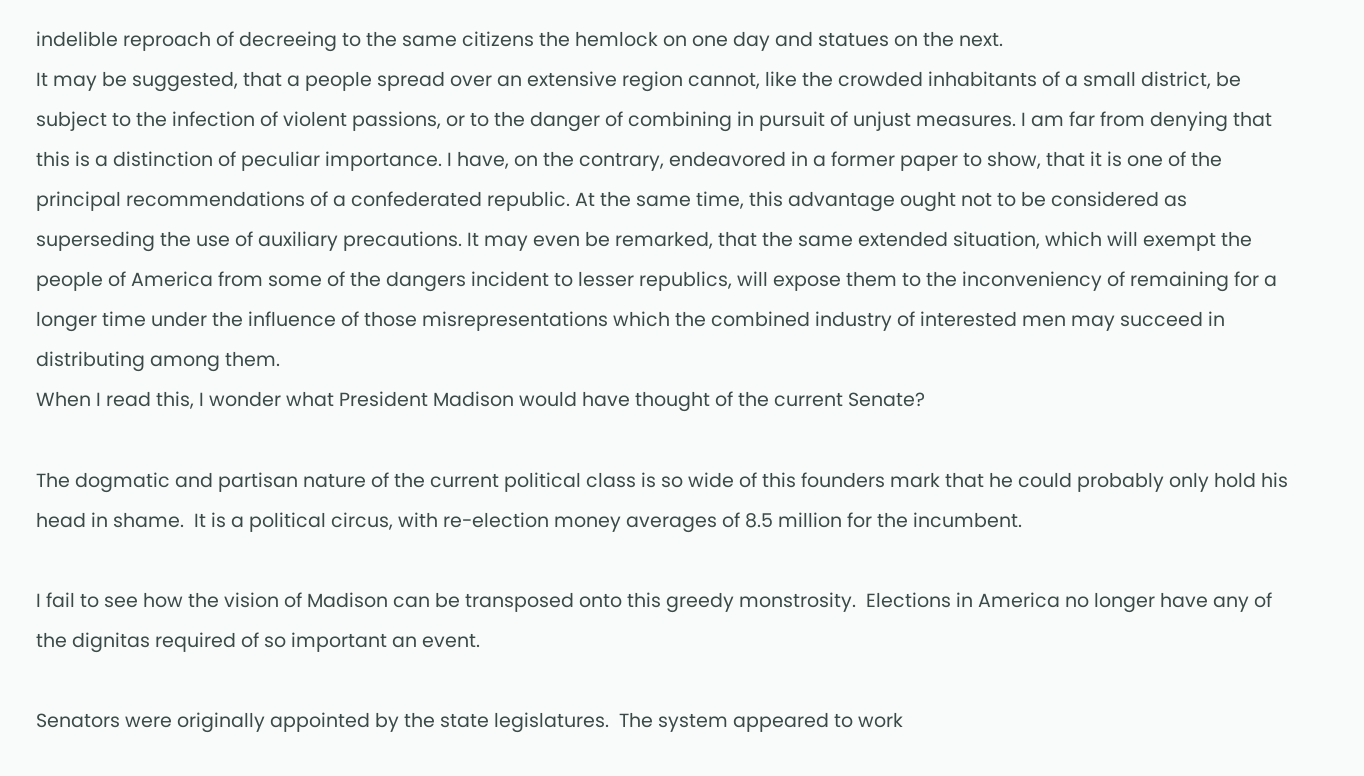indelible reproach of decreeing to the same citizens the hemlock on one day and statues on the next.
It may be suggested, that a people spread over an extensive region cannot, like the crowded inhabitants of a small district, be subject to the infection of violent passions, or to the danger of combining in pursuit of unjust measures. I am far from denying that this is a distinction of peculiar importance. I have, on the contrary, endeavored in a former paper to show, that it is one of the principal recommendations of a confederated republic. At the same time, this advantage ought not to be considered as superseding the use of auxiliary precautions. It may even be remarked, that the same extended situation, which will exempt the people of America from some of the dangers incident to lesser republics, will expose them to the inconveniency of remaining for a longer time under the influence of those misrepresentations which the combined industry of interested men may succeed in distributing among them.
When I read this, I wonder what President Madison would have thought of the current Senate?

The dogmatic and partisan nature of the current political class is so wide of this founders mark that he could probably only hold his head in shame.  It is a political circus, with re-election money averages of 8.5 million for the incumbent.

I fail to see how the vision of Madison can be transposed onto this greedy monstrosity.  Elections in America no longer have any of the dignitas required of so important an event.

Senators were originally appointed by the state legislatures.  The system appeared to work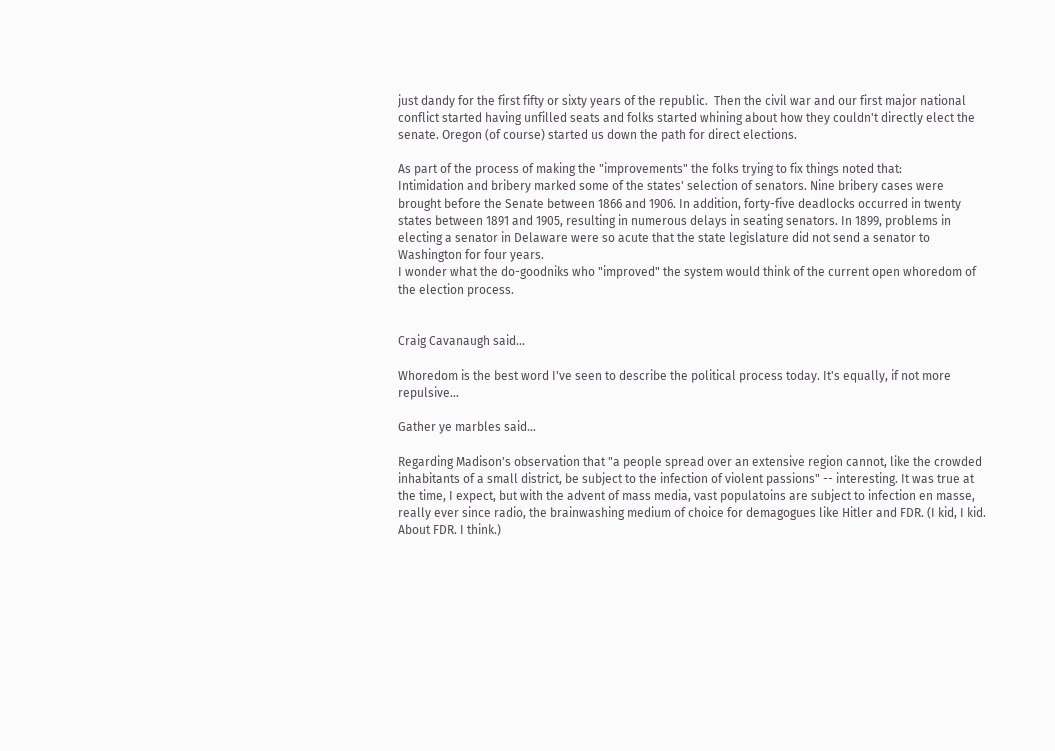just dandy for the first fifty or sixty years of the republic.  Then the civil war and our first major national conflict started having unfilled seats and folks started whining about how they couldn't directly elect the senate. Oregon (of course) started us down the path for direct elections.

As part of the process of making the "improvements" the folks trying to fix things noted that:
Intimidation and bribery marked some of the states' selection of senators. Nine bribery cases were brought before the Senate between 1866 and 1906. In addition, forty-five deadlocks occurred in twenty states between 1891 and 1905, resulting in numerous delays in seating senators. In 1899, problems in electing a senator in Delaware were so acute that the state legislature did not send a senator to Washington for four years.
I wonder what the do-goodniks who "improved" the system would think of the current open whoredom of the election process.


Craig Cavanaugh said...

Whoredom is the best word I've seen to describe the political process today. It's equally, if not more repulsive...

Gather ye marbles said...

Regarding Madison's observation that "a people spread over an extensive region cannot, like the crowded inhabitants of a small district, be subject to the infection of violent passions" -- interesting. It was true at the time, I expect, but with the advent of mass media, vast populatoins are subject to infection en masse, really ever since radio, the brainwashing medium of choice for demagogues like Hitler and FDR. (I kid, I kid. About FDR. I think.)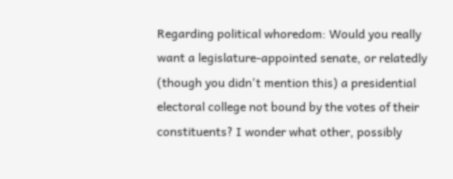Regarding political whoredom: Would you really want a legislature-appointed senate, or relatedly (though you didn't mention this) a presidential electoral college not bound by the votes of their constituents? I wonder what other, possibly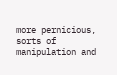more pernicious, sorts of manipulation and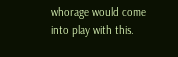whorage would come into play with this.